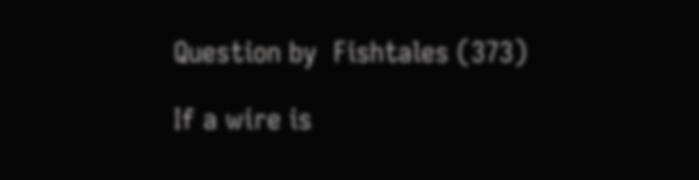Question by  Fishtales (373)

If a wire is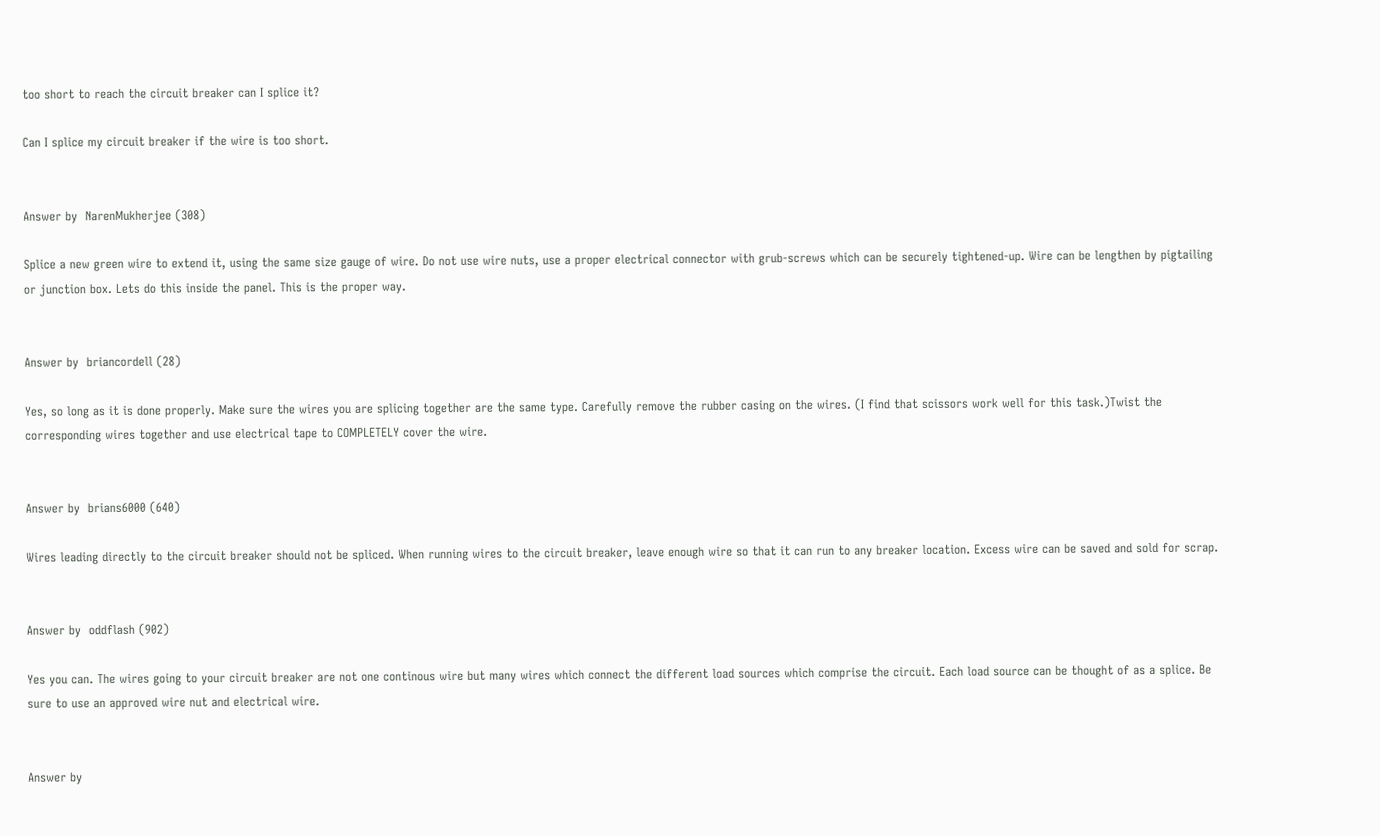too short to reach the circuit breaker can I splice it?

Can I splice my circuit breaker if the wire is too short.


Answer by  NarenMukherjee (308)

Splice a new green wire to extend it, using the same size gauge of wire. Do not use wire nuts, use a proper electrical connector with grub-screws which can be securely tightened-up. Wire can be lengthen by pigtailing or junction box. Lets do this inside the panel. This is the proper way.


Answer by  briancordell (28)

Yes, so long as it is done properly. Make sure the wires you are splicing together are the same type. Carefully remove the rubber casing on the wires. (I find that scissors work well for this task.)Twist the corresponding wires together and use electrical tape to COMPLETELY cover the wire.


Answer by  brians6000 (640)

Wires leading directly to the circuit breaker should not be spliced. When running wires to the circuit breaker, leave enough wire so that it can run to any breaker location. Excess wire can be saved and sold for scrap.


Answer by  oddflash (902)

Yes you can. The wires going to your circuit breaker are not one continous wire but many wires which connect the different load sources which comprise the circuit. Each load source can be thought of as a splice. Be sure to use an approved wire nut and electrical wire.


Answer by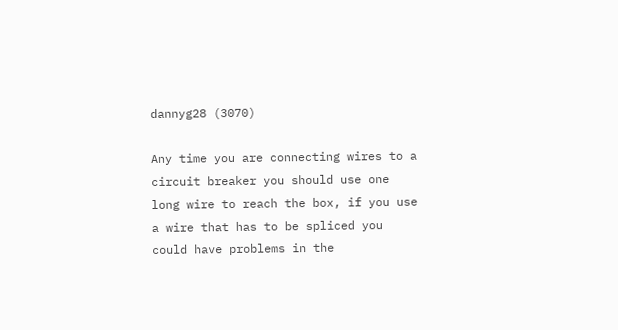dannyg28 (3070)

Any time you are connecting wires to a circuit breaker you should use one long wire to reach the box, if you use a wire that has to be spliced you could have problems in the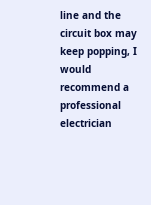line and the circuit box may keep popping, I would recommend a professional electrician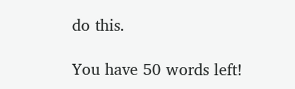do this.

You have 50 words left!